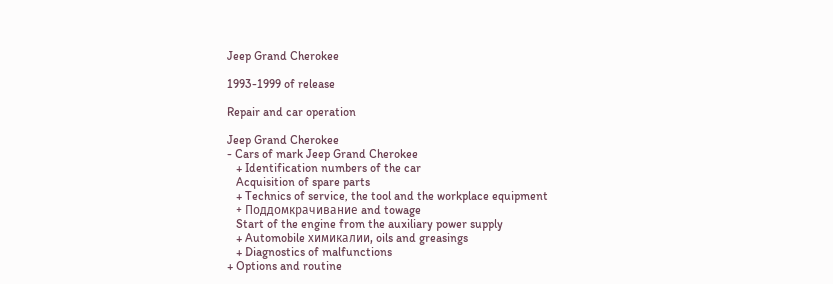Jeep Grand Cherokee

1993-1999 of release

Repair and car operation

Jeep Grand Cherokee
- Cars of mark Jeep Grand Cherokee
   + Identification numbers of the car
   Acquisition of spare parts
   + Technics of service, the tool and the workplace equipment
   + Поддомкрачивание and towage
   Start of the engine from the auxiliary power supply
   + Automobile химикалии, oils and greasings
   + Diagnostics of malfunctions
+ Options and routine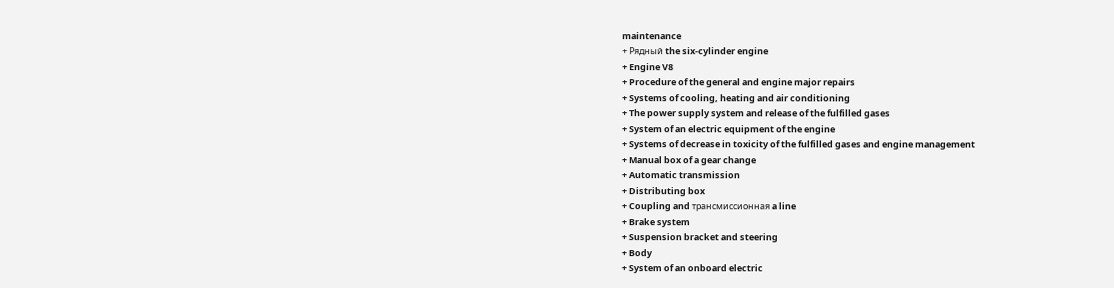maintenance
+ Рядный the six-cylinder engine
+ Engine V8
+ Procedure of the general and engine major repairs
+ Systems of cooling, heating and air conditioning
+ The power supply system and release of the fulfilled gases
+ System of an electric equipment of the engine
+ Systems of decrease in toxicity of the fulfilled gases and engine management
+ Manual box of a gear change
+ Automatic transmission
+ Distributing box
+ Coupling and трансмиссионная a line
+ Brake system
+ Suspension bracket and steering
+ Body
+ System of an onboard electric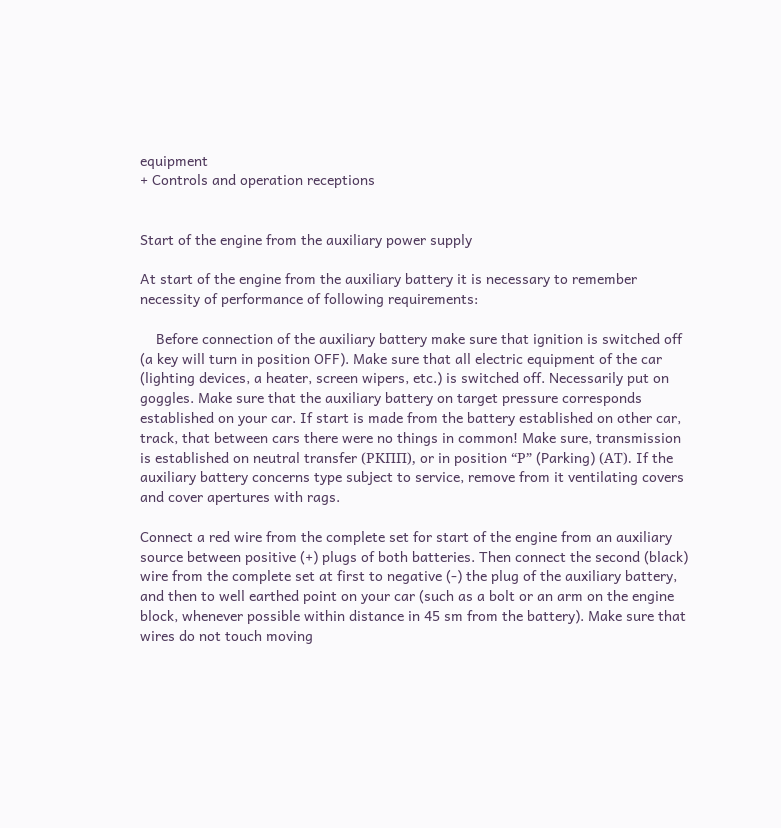equipment
+ Controls and operation receptions


Start of the engine from the auxiliary power supply

At start of the engine from the auxiliary battery it is necessary to remember necessity of performance of following requirements:

    Before connection of the auxiliary battery make sure that ignition is switched off (a key will turn in position OFF). Make sure that all electric equipment of the car (lighting devices, a heater, screen wipers, etc.) is switched off. Necessarily put on goggles. Make sure that the auxiliary battery on target pressure corresponds established on your car. If start is made from the battery established on other car, track, that between cars there were no things in common! Make sure, transmission is established on neutral transfer (РКПП), or in position “Р” (Parking) (АТ). If the auxiliary battery concerns type subject to service, remove from it ventilating covers and cover apertures with rags.

Connect a red wire from the complete set for start of the engine from an auxiliary source between positive (+) plugs of both batteries. Then connect the second (black) wire from the complete set at first to negative (-) the plug of the auxiliary battery, and then to well earthed point on your car (such as a bolt or an arm on the engine block, whenever possible within distance in 45 sm from the battery). Make sure that wires do not touch moving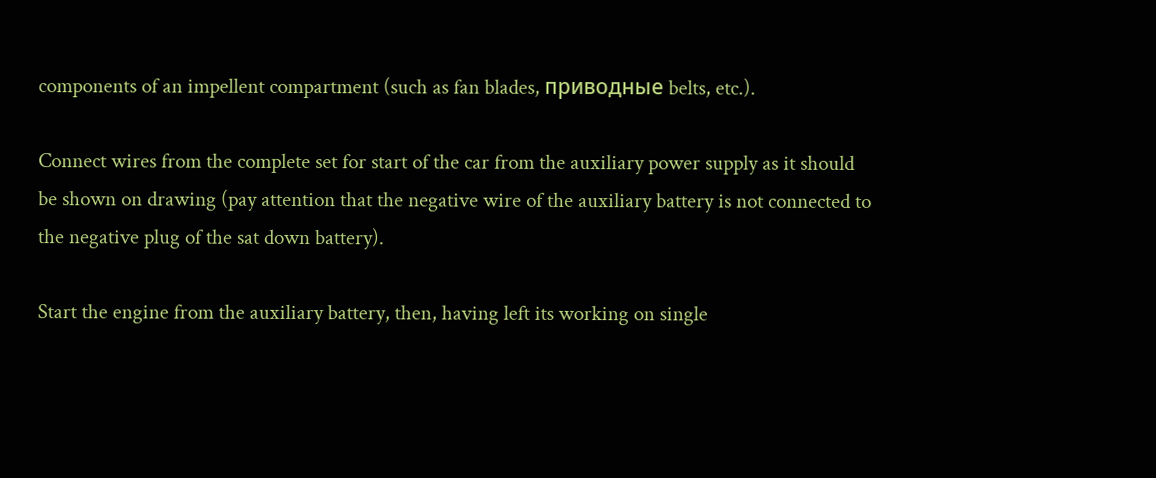components of an impellent compartment (such as fan blades, приводные belts, etc.).

Connect wires from the complete set for start of the car from the auxiliary power supply as it should be shown on drawing (pay attention that the negative wire of the auxiliary battery is not connected to the negative plug of the sat down battery).

Start the engine from the auxiliary battery, then, having left its working on single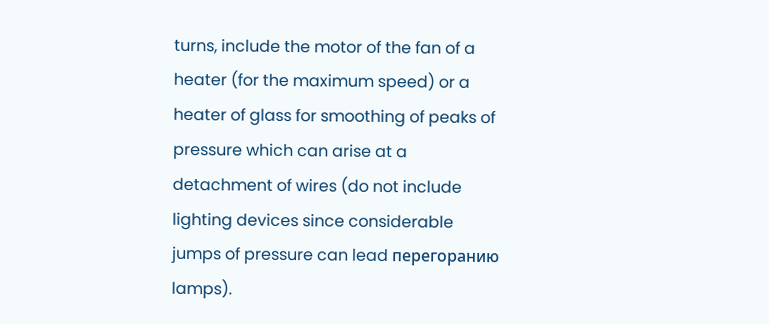turns, include the motor of the fan of a heater (for the maximum speed) or a heater of glass for smoothing of peaks of pressure which can arise at a detachment of wires (do not include lighting devices since considerable jumps of pressure can lead перегоранию lamps).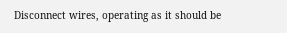Disconnect wires, operating as it should be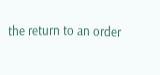the return to an order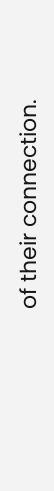of their connection.